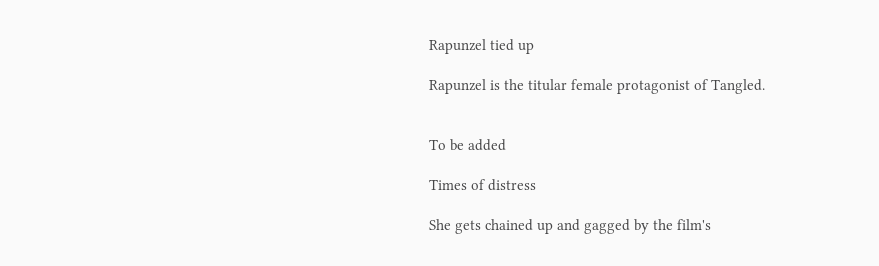Rapunzel tied up

Rapunzel is the titular female protagonist of Tangled.


To be added

Times of distress

She gets chained up and gagged by the film's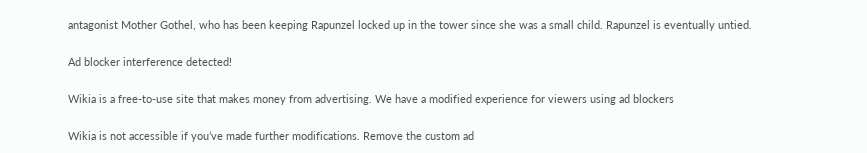antagonist Mother Gothel, who has been keeping Rapunzel locked up in the tower since she was a small child. Rapunzel is eventually untied.

Ad blocker interference detected!

Wikia is a free-to-use site that makes money from advertising. We have a modified experience for viewers using ad blockers

Wikia is not accessible if you’ve made further modifications. Remove the custom ad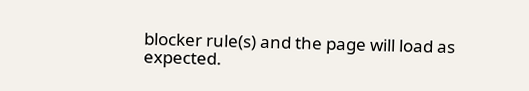blocker rule(s) and the page will load as expected.